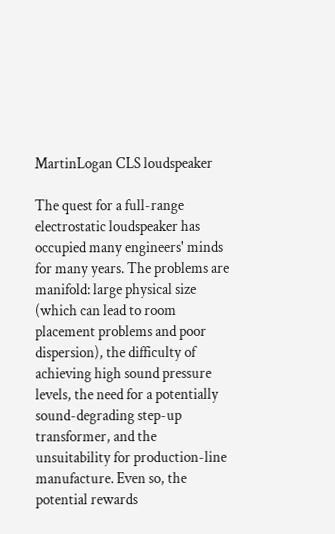MartinLogan CLS loudspeaker

The quest for a full-range electrostatic loudspeaker has occupied many engineers' minds for many years. The problems are manifold: large physical size (which can lead to room placement problems and poor dispersion), the difficulty of achieving high sound pressure levels, the need for a potentially sound-degrading step-up transformer, and the unsuitability for production-line manufacture. Even so, the potential rewards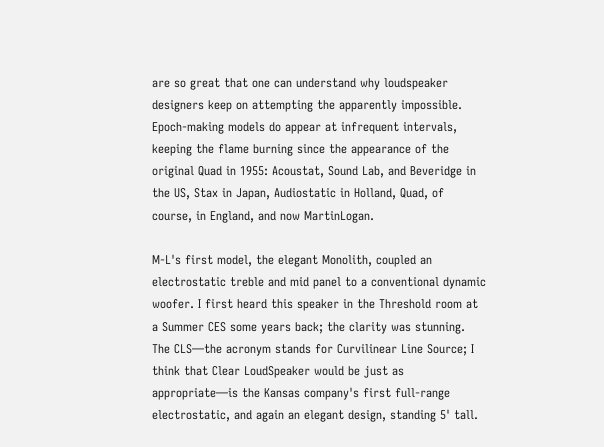are so great that one can understand why loudspeaker designers keep on attempting the apparently impossible. Epoch-making models do appear at infrequent intervals, keeping the flame burning since the appearance of the original Quad in 1955: Acoustat, Sound Lab, and Beveridge in the US, Stax in Japan, Audiostatic in Holland, Quad, of course, in England, and now MartinLogan.

M-L's first model, the elegant Monolith, coupled an electrostatic treble and mid panel to a conventional dynamic woofer. I first heard this speaker in the Threshold room at a Summer CES some years back; the clarity was stunning. The CLS—the acronym stands for Curvilinear Line Source; I think that Clear LoudSpeaker would be just as appropriate—is the Kansas company's first full-range electrostatic, and again an elegant design, standing 5' tall.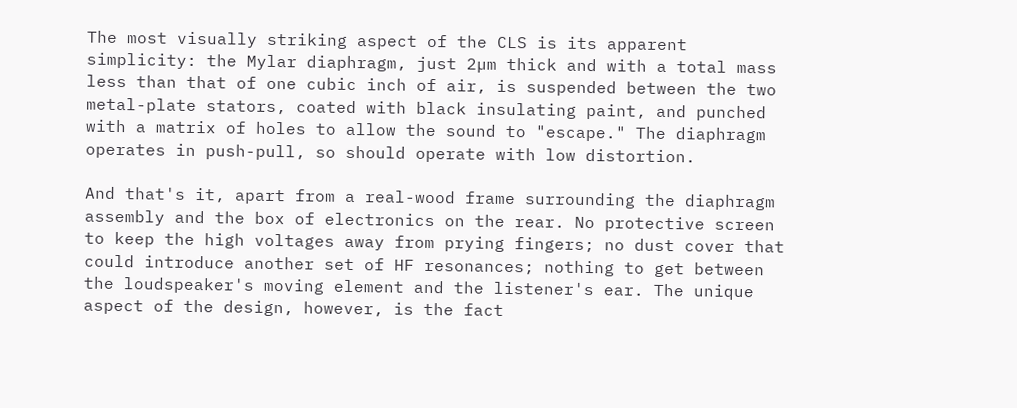The most visually striking aspect of the CLS is its apparent simplicity: the Mylar diaphragm, just 2µm thick and with a total mass less than that of one cubic inch of air, is suspended between the two metal-plate stators, coated with black insulating paint, and punched with a matrix of holes to allow the sound to "escape." The diaphragm operates in push-pull, so should operate with low distortion.

And that's it, apart from a real-wood frame surrounding the diaphragm assembly and the box of electronics on the rear. No protective screen to keep the high voltages away from prying fingers; no dust cover that could introduce another set of HF resonances; nothing to get between the loudspeaker's moving element and the listener's ear. The unique aspect of the design, however, is the fact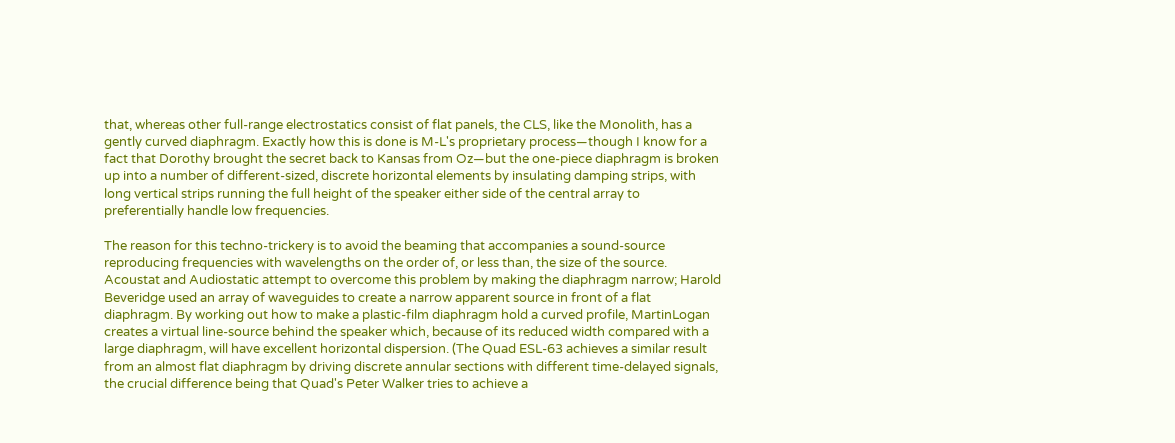that, whereas other full-range electrostatics consist of flat panels, the CLS, like the Monolith, has a gently curved diaphragm. Exactly how this is done is M-L's proprietary process—though I know for a fact that Dorothy brought the secret back to Kansas from Oz—but the one-piece diaphragm is broken up into a number of different-sized, discrete horizontal elements by insulating damping strips, with long vertical strips running the full height of the speaker either side of the central array to preferentially handle low frequencies.

The reason for this techno-trickery is to avoid the beaming that accompanies a sound-source reproducing frequencies with wavelengths on the order of, or less than, the size of the source. Acoustat and Audiostatic attempt to overcome this problem by making the diaphragm narrow; Harold Beveridge used an array of waveguides to create a narrow apparent source in front of a flat diaphragm. By working out how to make a plastic-film diaphragm hold a curved profile, MartinLogan creates a virtual line-source behind the speaker which, because of its reduced width compared with a large diaphragm, will have excellent horizontal dispersion. (The Quad ESL-63 achieves a similar result from an almost flat diaphragm by driving discrete annular sections with different time-delayed signals, the crucial difference being that Quad's Peter Walker tries to achieve a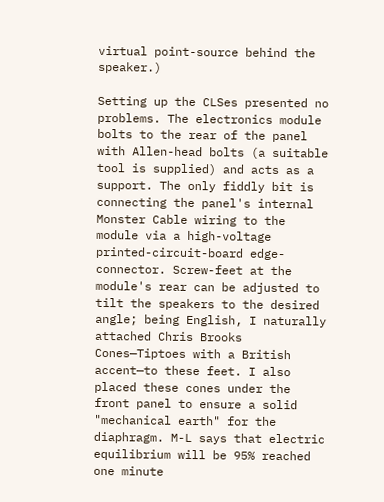virtual point-source behind the speaker.)

Setting up the CLSes presented no problems. The electronics module bolts to the rear of the panel with Allen-head bolts (a suitable tool is supplied) and acts as a support. The only fiddly bit is connecting the panel's internal Monster Cable wiring to the module via a high-voltage printed-circuit-board edge-connector. Screw-feet at the module's rear can be adjusted to tilt the speakers to the desired angle; being English, I naturally attached Chris Brooks Cones—Tiptoes with a British accent—to these feet. I also placed these cones under the front panel to ensure a solid "mechanical earth" for the diaphragm. M-L says that electric equilibrium will be 95% reached one minute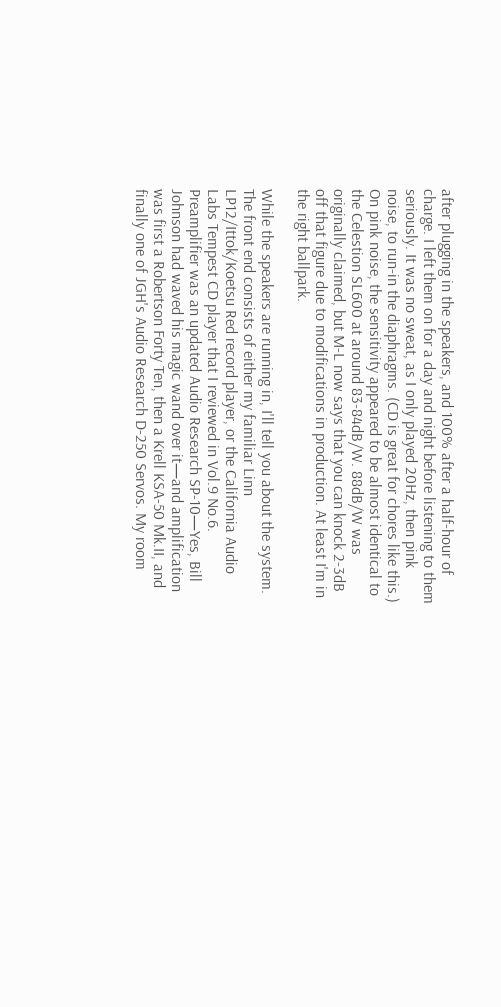after plugging in the speakers, and 100% after a half-hour of charge. I left them on for a day and night before listening to them seriously. It was no sweat, as I only played 20Hz, then pink noise, to run-in the diaphragms. (CD is great for chores like this.) On pink noise, the sensitivity appeared to be almost identical to the Celestion SL600 at around 83-84dB/W. 88dB/W was originally claimed, but M-L now says that you can knock 2-3dB off that figure due to modifications in production. At least I'm in the right ballpark.

While the speakers are running in, I'll tell you about the system. The front end consists of either my familiar Linn LP12/Ittok/Koetsu Red record player, or the California Audio Labs Tempest CD player that I reviewed in Vol.9 No.6. Preamplifier was an updated Audio Research SP-10—Yes, Bill Johnson had waved his magic wand over it—and amplification was first a Robertson Forty Ten, then a Krell KSA-50 Mk.II, and finally one of JGH's Audio Research D-250 Servos. My room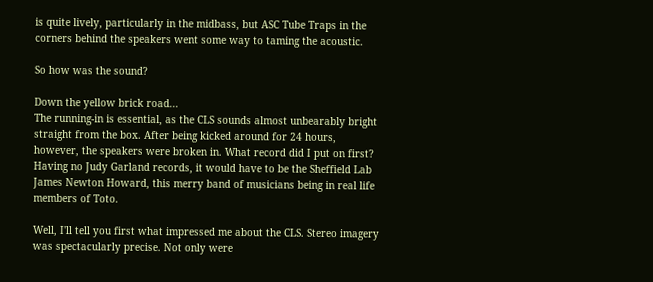is quite lively, particularly in the midbass, but ASC Tube Traps in the corners behind the speakers went some way to taming the acoustic.

So how was the sound?

Down the yellow brick road...
The running-in is essential, as the CLS sounds almost unbearably bright straight from the box. After being kicked around for 24 hours, however, the speakers were broken in. What record did I put on first? Having no Judy Garland records, it would have to be the Sheffield Lab James Newton Howard, this merry band of musicians being in real life members of Toto.

Well, I'll tell you first what impressed me about the CLS. Stereo imagery was spectacularly precise. Not only were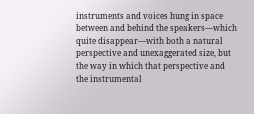instruments and voices hung in space between and behind the speakers—which quite disappear—with both a natural perspective and unexaggerated size, but the way in which that perspective and the instrumental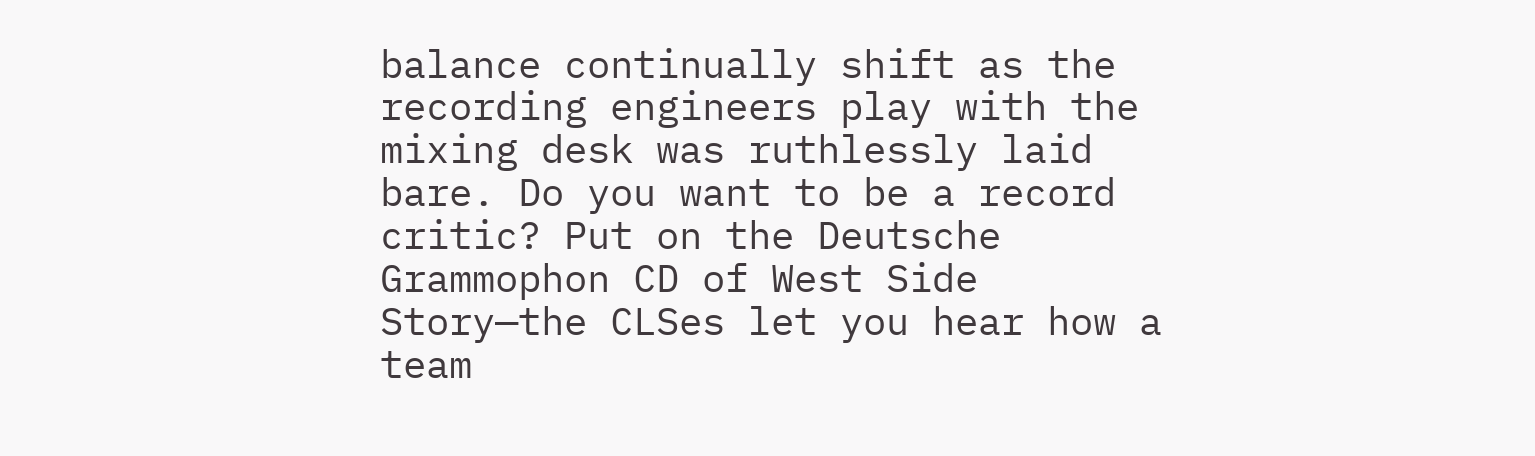balance continually shift as the recording engineers play with the mixing desk was ruthlessly laid bare. Do you want to be a record critic? Put on the Deutsche Grammophon CD of West Side Story—the CLSes let you hear how a team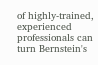of highly-trained, experienced professionals can turn Bernstein's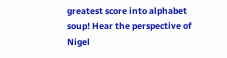greatest score into alphabet soup! Hear the perspective of Nigel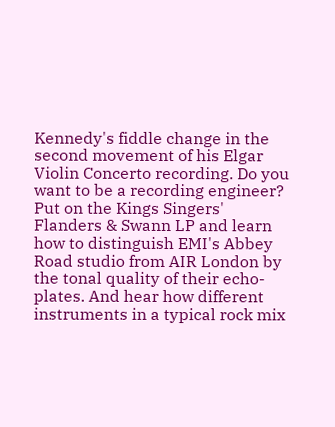Kennedy's fiddle change in the second movement of his Elgar Violin Concerto recording. Do you want to be a recording engineer? Put on the Kings Singers' Flanders & Swann LP and learn how to distinguish EMI's Abbey Road studio from AIR London by the tonal quality of their echo-plates. And hear how different instruments in a typical rock mix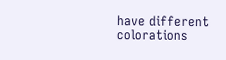have different colorations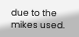due to the mikes used.